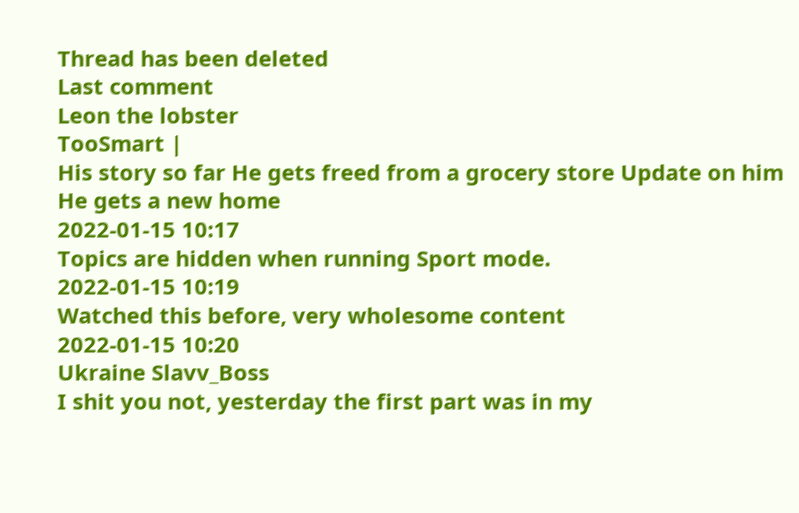Thread has been deleted
Last comment
Leon the lobster
TooSmart |
His story so far He gets freed from a grocery store Update on him He gets a new home
2022-01-15 10:17
Topics are hidden when running Sport mode.
2022-01-15 10:19
Watched this before, very wholesome content
2022-01-15 10:20
Ukraine Slavv_Boss
I shit you not, yesterday the first part was in my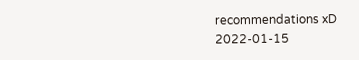recommendations xD
2022-01-15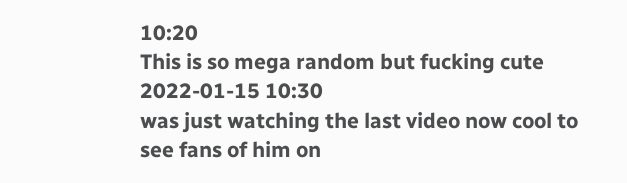10:20
This is so mega random but fucking cute
2022-01-15 10:30
was just watching the last video now cool to see fans of him on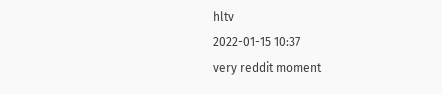hltv
2022-01-15 10:37
very reddit moment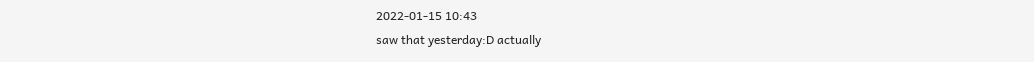2022-01-15 10:43
saw that yesterday:D actually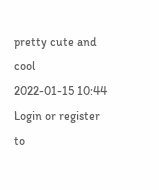pretty cute and cool
2022-01-15 10:44
Login or register to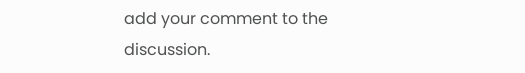add your comment to the discussion.